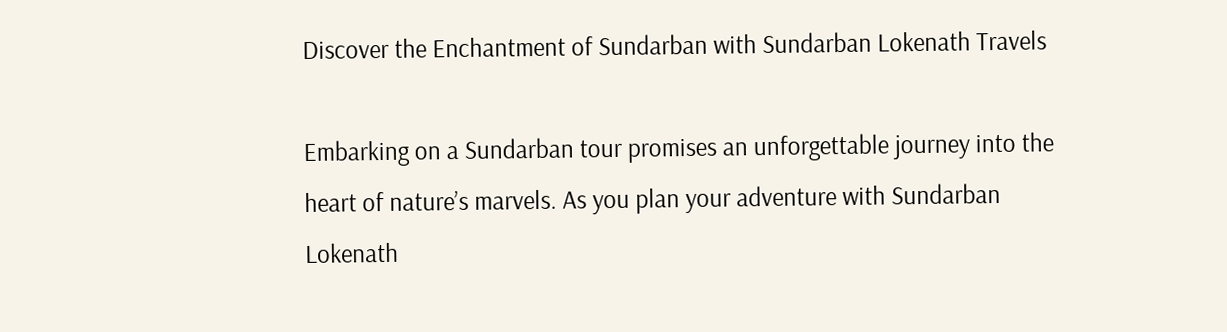Discover the Enchantment of Sundarban with Sundarban Lokenath Travels

Embarking on a Sundarban tour promises an unforgettable journey into the heart of nature’s marvels. As you plan your adventure with Sundarban Lokenath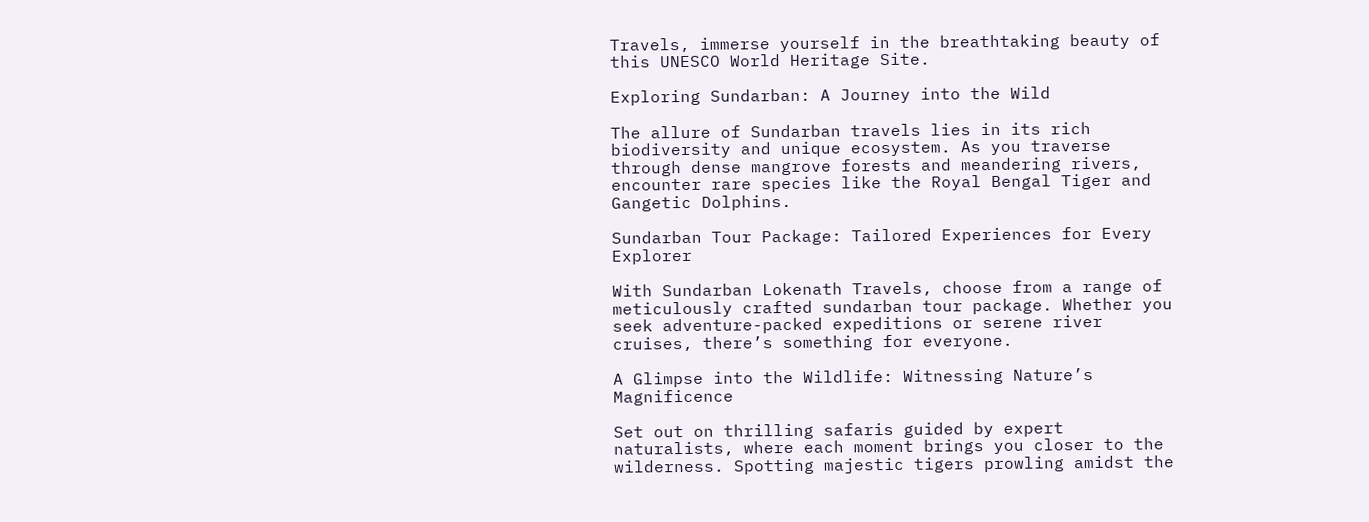Travels, immerse yourself in the breathtaking beauty of this UNESCO World Heritage Site.

Exploring Sundarban: A Journey into the Wild

The allure of Sundarban travels lies in its rich biodiversity and unique ecosystem. As you traverse through dense mangrove forests and meandering rivers, encounter rare species like the Royal Bengal Tiger and Gangetic Dolphins.

Sundarban Tour Package: Tailored Experiences for Every Explorer

With Sundarban Lokenath Travels, choose from a range of meticulously crafted sundarban tour package. Whether you seek adventure-packed expeditions or serene river cruises, there’s something for everyone.

A Glimpse into the Wildlife: Witnessing Nature’s Magnificence

Set out on thrilling safaris guided by expert naturalists, where each moment brings you closer to the wilderness. Spotting majestic tigers prowling amidst the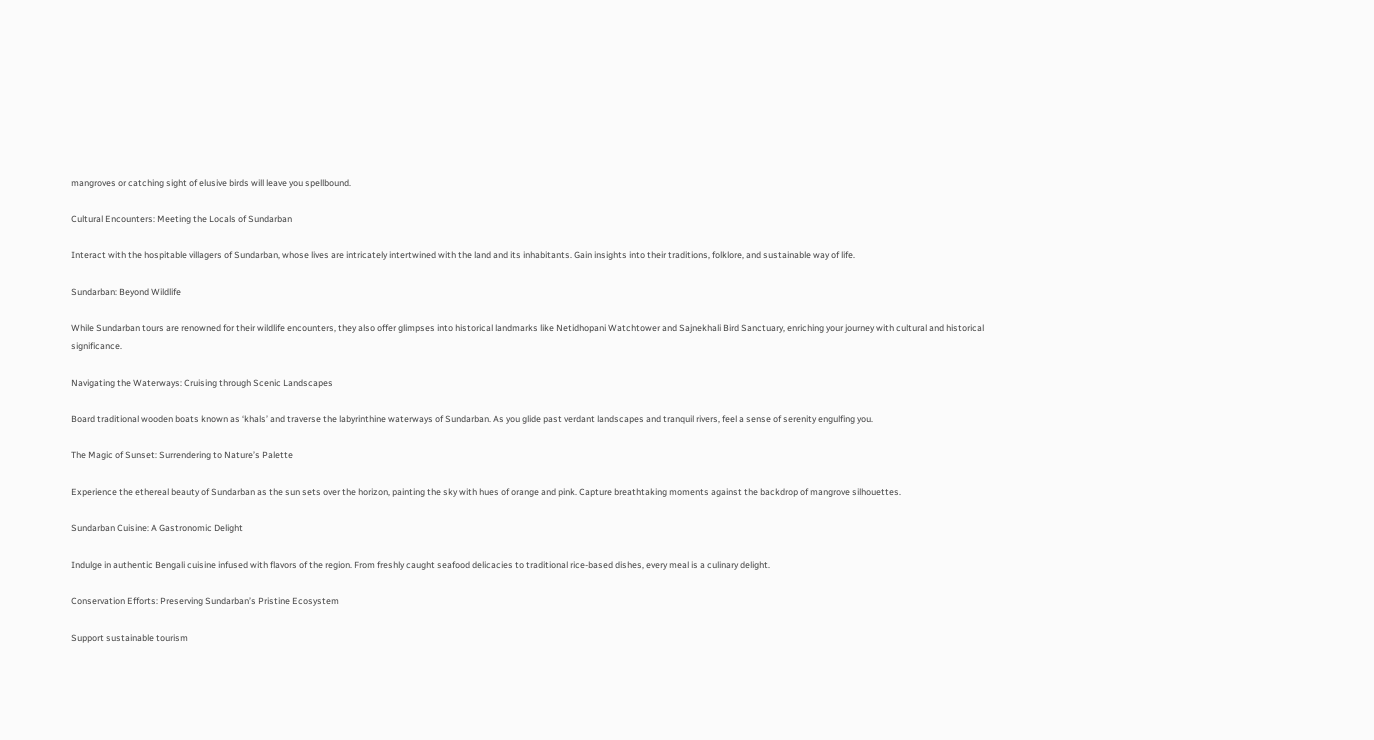mangroves or catching sight of elusive birds will leave you spellbound.

Cultural Encounters: Meeting the Locals of Sundarban

Interact with the hospitable villagers of Sundarban, whose lives are intricately intertwined with the land and its inhabitants. Gain insights into their traditions, folklore, and sustainable way of life.

Sundarban: Beyond Wildlife

While Sundarban tours are renowned for their wildlife encounters, they also offer glimpses into historical landmarks like Netidhopani Watchtower and Sajnekhali Bird Sanctuary, enriching your journey with cultural and historical significance.

Navigating the Waterways: Cruising through Scenic Landscapes

Board traditional wooden boats known as ‘khals’ and traverse the labyrinthine waterways of Sundarban. As you glide past verdant landscapes and tranquil rivers, feel a sense of serenity engulfing you.

The Magic of Sunset: Surrendering to Nature’s Palette

Experience the ethereal beauty of Sundarban as the sun sets over the horizon, painting the sky with hues of orange and pink. Capture breathtaking moments against the backdrop of mangrove silhouettes.

Sundarban Cuisine: A Gastronomic Delight

Indulge in authentic Bengali cuisine infused with flavors of the region. From freshly caught seafood delicacies to traditional rice-based dishes, every meal is a culinary delight.

Conservation Efforts: Preserving Sundarban’s Pristine Ecosystem

Support sustainable tourism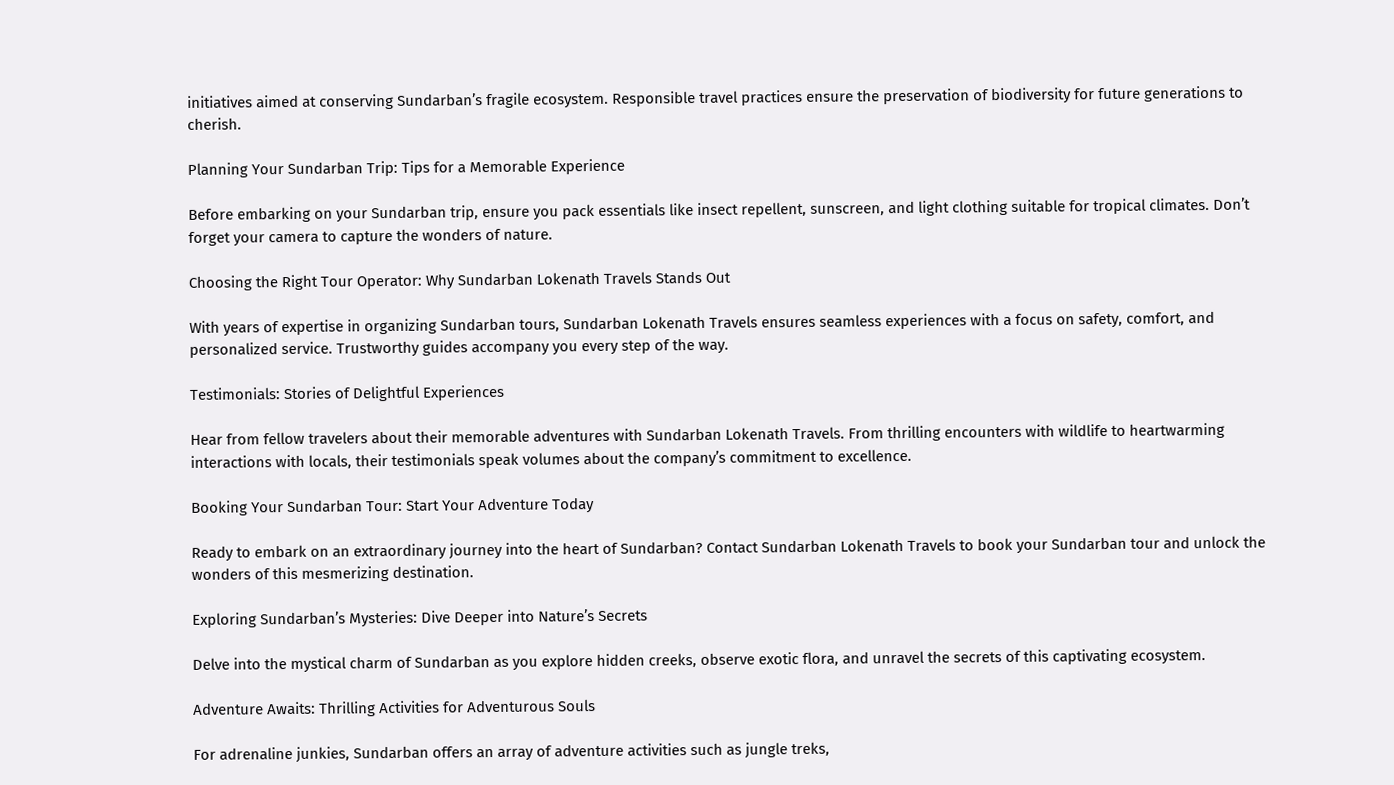initiatives aimed at conserving Sundarban’s fragile ecosystem. Responsible travel practices ensure the preservation of biodiversity for future generations to cherish.

Planning Your Sundarban Trip: Tips for a Memorable Experience

Before embarking on your Sundarban trip, ensure you pack essentials like insect repellent, sunscreen, and light clothing suitable for tropical climates. Don’t forget your camera to capture the wonders of nature.

Choosing the Right Tour Operator: Why Sundarban Lokenath Travels Stands Out

With years of expertise in organizing Sundarban tours, Sundarban Lokenath Travels ensures seamless experiences with a focus on safety, comfort, and personalized service. Trustworthy guides accompany you every step of the way.

Testimonials: Stories of Delightful Experiences

Hear from fellow travelers about their memorable adventures with Sundarban Lokenath Travels. From thrilling encounters with wildlife to heartwarming interactions with locals, their testimonials speak volumes about the company’s commitment to excellence.

Booking Your Sundarban Tour: Start Your Adventure Today

Ready to embark on an extraordinary journey into the heart of Sundarban? Contact Sundarban Lokenath Travels to book your Sundarban tour and unlock the wonders of this mesmerizing destination.

Exploring Sundarban’s Mysteries: Dive Deeper into Nature’s Secrets

Delve into the mystical charm of Sundarban as you explore hidden creeks, observe exotic flora, and unravel the secrets of this captivating ecosystem.

Adventure Awaits: Thrilling Activities for Adventurous Souls

For adrenaline junkies, Sundarban offers an array of adventure activities such as jungle treks,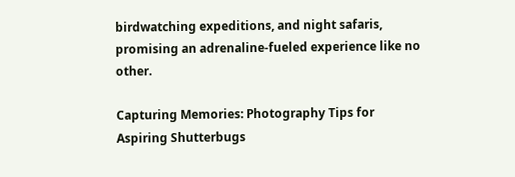birdwatching expeditions, and night safaris, promising an adrenaline-fueled experience like no other.

Capturing Memories: Photography Tips for Aspiring Shutterbugs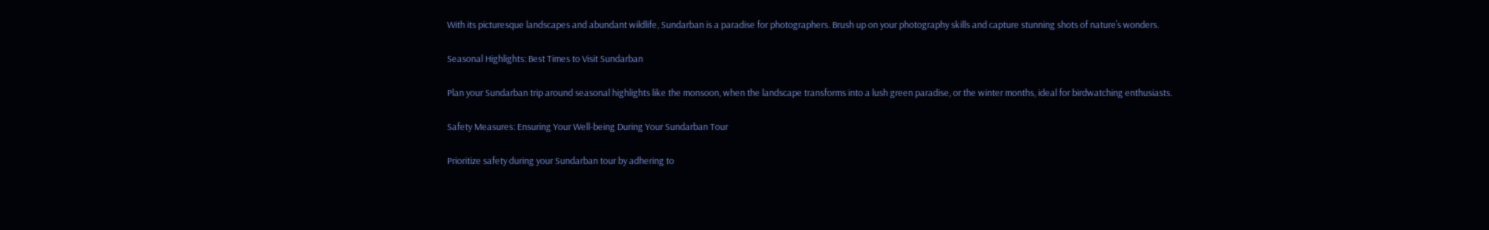With its picturesque landscapes and abundant wildlife, Sundarban is a paradise for photographers. Brush up on your photography skills and capture stunning shots of nature’s wonders.

Seasonal Highlights: Best Times to Visit Sundarban

Plan your Sundarban trip around seasonal highlights like the monsoon, when the landscape transforms into a lush green paradise, or the winter months, ideal for birdwatching enthusiasts.

Safety Measures: Ensuring Your Well-being During Your Sundarban Tour

Prioritize safety during your Sundarban tour by adhering to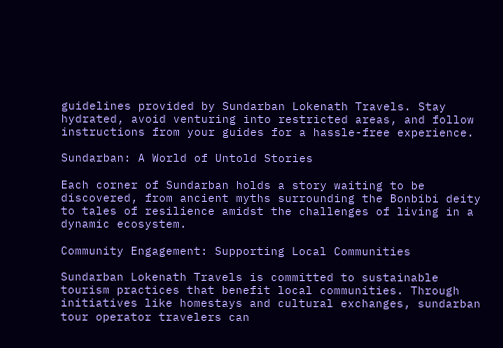guidelines provided by Sundarban Lokenath Travels. Stay hydrated, avoid venturing into restricted areas, and follow instructions from your guides for a hassle-free experience.

Sundarban: A World of Untold Stories

Each corner of Sundarban holds a story waiting to be discovered, from ancient myths surrounding the Bonbibi deity to tales of resilience amidst the challenges of living in a dynamic ecosystem.

Community Engagement: Supporting Local Communities

Sundarban Lokenath Travels is committed to sustainable tourism practices that benefit local communities. Through initiatives like homestays and cultural exchanges, sundarban tour operator travelers can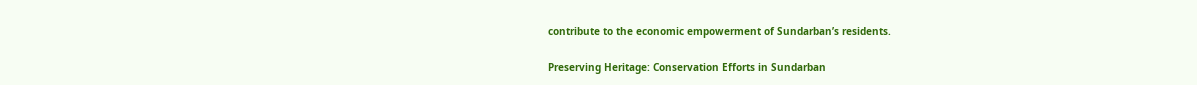contribute to the economic empowerment of Sundarban’s residents.

Preserving Heritage: Conservation Efforts in Sundarban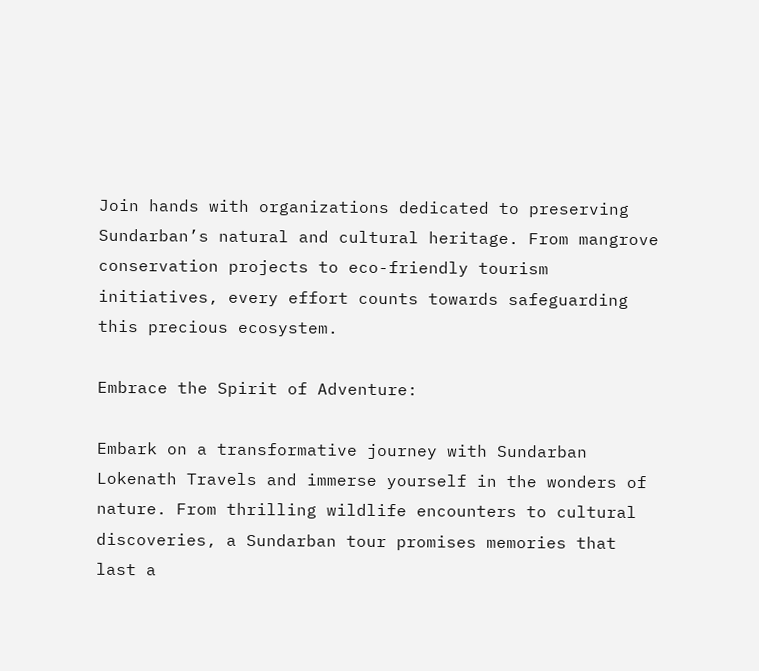Join hands with organizations dedicated to preserving Sundarban’s natural and cultural heritage. From mangrove conservation projects to eco-friendly tourism initiatives, every effort counts towards safeguarding this precious ecosystem.

Embrace the Spirit of Adventure:

Embark on a transformative journey with Sundarban Lokenath Travels and immerse yourself in the wonders of nature. From thrilling wildlife encounters to cultural discoveries, a Sundarban tour promises memories that last a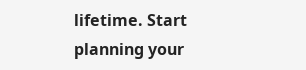lifetime. Start planning your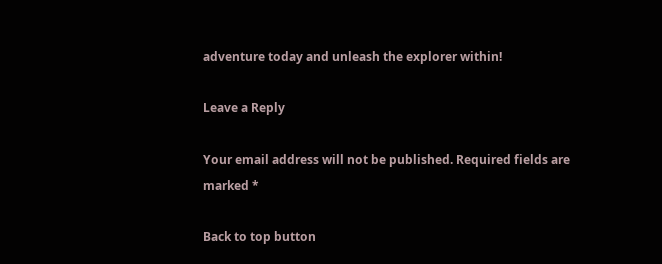adventure today and unleash the explorer within!

Leave a Reply

Your email address will not be published. Required fields are marked *

Back to top button